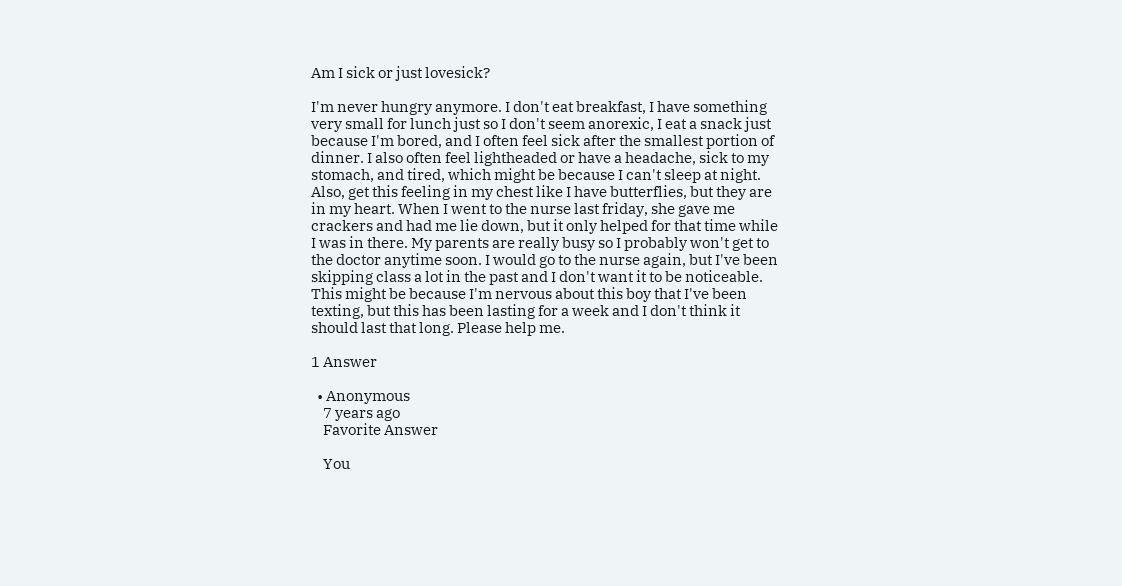Am I sick or just lovesick?

I'm never hungry anymore. I don't eat breakfast, I have something very small for lunch just so I don't seem anorexic, I eat a snack just because I'm bored, and I often feel sick after the smallest portion of dinner. I also often feel lightheaded or have a headache, sick to my stomach, and tired, which might be because I can't sleep at night. Also, get this feeling in my chest like I have butterflies, but they are in my heart. When I went to the nurse last friday, she gave me crackers and had me lie down, but it only helped for that time while I was in there. My parents are really busy so I probably won't get to the doctor anytime soon. I would go to the nurse again, but I've been skipping class a lot in the past and I don't want it to be noticeable. This might be because I'm nervous about this boy that I've been texting, but this has been lasting for a week and I don't think it should last that long. Please help me.

1 Answer

  • Anonymous
    7 years ago
    Favorite Answer

    You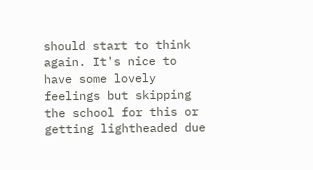should start to think again. It's nice to have some lovely feelings but skipping the school for this or getting lightheaded due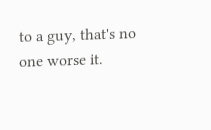to a guy, that's no one worse it.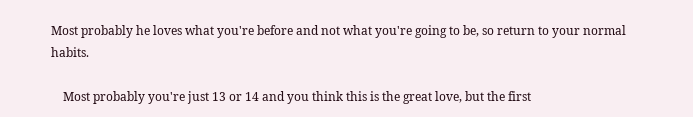Most probably he loves what you're before and not what you're going to be, so return to your normal habits.

    Most probably you're just 13 or 14 and you think this is the great love, but the first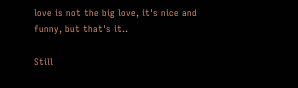love is not the big love, it's nice and funny, but that's it..

Still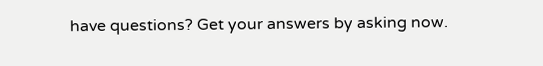have questions? Get your answers by asking now.